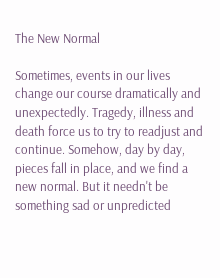The New Normal

Sometimes, events in our lives change our course dramatically and unexpectedly. Tragedy, illness and death force us to try to readjust and continue. Somehow, day by day, pieces fall in place, and we find a new normal. But it needn't be something sad or unpredicted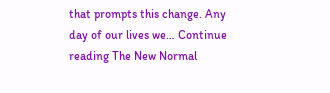that prompts this change. Any day of our lives we… Continue reading The New Normal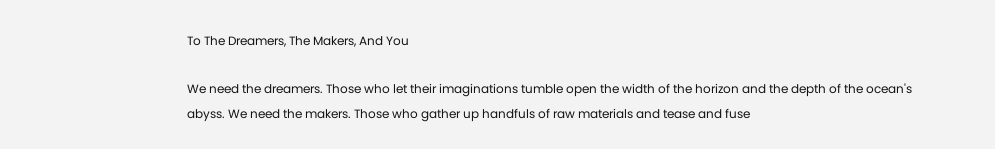To The Dreamers, The Makers, And You

We need the dreamers. Those who let their imaginations tumble open the width of the horizon and the depth of the ocean's abyss. We need the makers. Those who gather up handfuls of raw materials and tease and fuse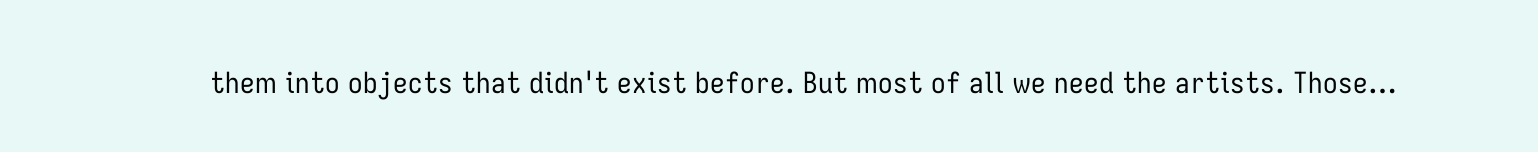them into objects that didn't exist before. But most of all we need the artists. Those…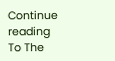Continue reading To The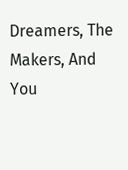Dreamers, The Makers, And You